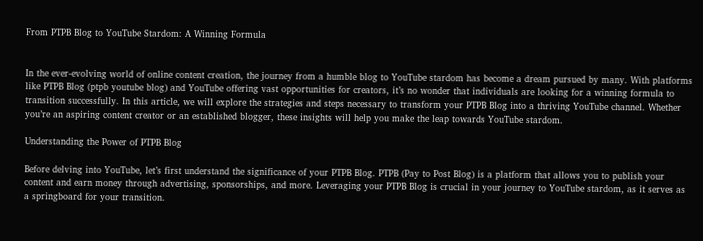From PTPB Blog to YouTube Stardom: A Winning Formula


In the ever-evolving world of online content creation, the journey from a humble blog to YouTube stardom has become a dream pursued by many. With platforms like PTPB Blog (ptpb youtube blog) and YouTube offering vast opportunities for creators, it’s no wonder that individuals are looking for a winning formula to transition successfully. In this article, we will explore the strategies and steps necessary to transform your PTPB Blog into a thriving YouTube channel. Whether you’re an aspiring content creator or an established blogger, these insights will help you make the leap towards YouTube stardom.

Understanding the Power of PTPB Blog

Before delving into YouTube, let’s first understand the significance of your PTPB Blog. PTPB (Pay to Post Blog) is a platform that allows you to publish your content and earn money through advertising, sponsorships, and more. Leveraging your PTPB Blog is crucial in your journey to YouTube stardom, as it serves as a springboard for your transition.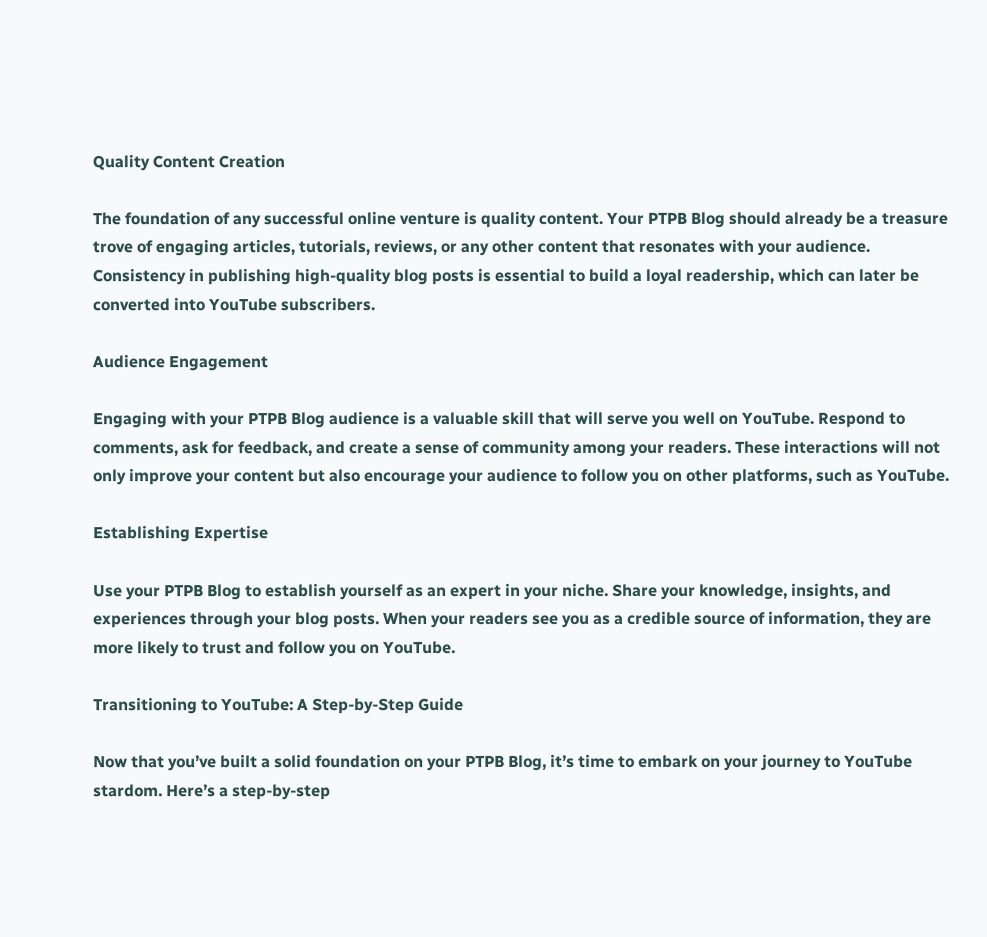Quality Content Creation

The foundation of any successful online venture is quality content. Your PTPB Blog should already be a treasure trove of engaging articles, tutorials, reviews, or any other content that resonates with your audience. Consistency in publishing high-quality blog posts is essential to build a loyal readership, which can later be converted into YouTube subscribers.

Audience Engagement

Engaging with your PTPB Blog audience is a valuable skill that will serve you well on YouTube. Respond to comments, ask for feedback, and create a sense of community among your readers. These interactions will not only improve your content but also encourage your audience to follow you on other platforms, such as YouTube.

Establishing Expertise

Use your PTPB Blog to establish yourself as an expert in your niche. Share your knowledge, insights, and experiences through your blog posts. When your readers see you as a credible source of information, they are more likely to trust and follow you on YouTube.

Transitioning to YouTube: A Step-by-Step Guide

Now that you’ve built a solid foundation on your PTPB Blog, it’s time to embark on your journey to YouTube stardom. Here’s a step-by-step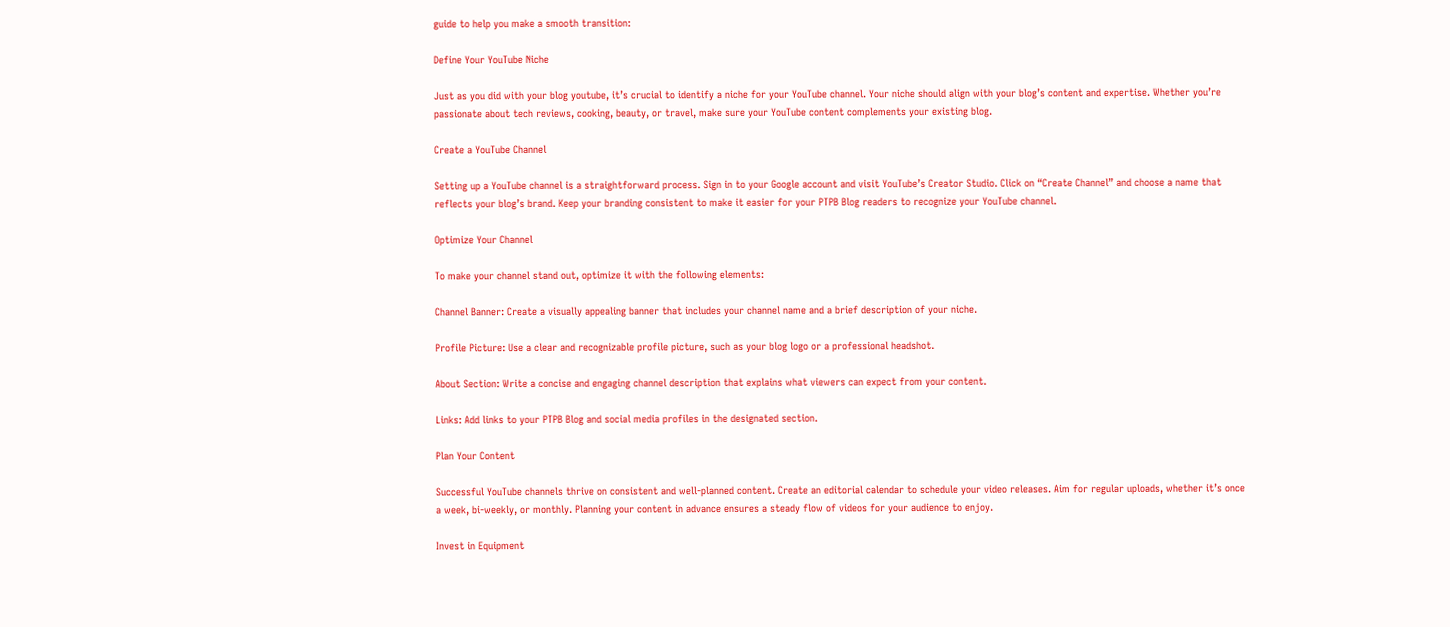guide to help you make a smooth transition:

Define Your YouTube Niche

Just as you did with your blog youtube, it’s crucial to identify a niche for your YouTube channel. Your niche should align with your blog’s content and expertise. Whether you’re passionate about tech reviews, cooking, beauty, or travel, make sure your YouTube content complements your existing blog.

Create a YouTube Channel

Setting up a YouTube channel is a straightforward process. Sign in to your Google account and visit YouTube’s Creator Studio. Click on “Create Channel” and choose a name that reflects your blog’s brand. Keep your branding consistent to make it easier for your PTPB Blog readers to recognize your YouTube channel.

Optimize Your Channel

To make your channel stand out, optimize it with the following elements:

Channel Banner: Create a visually appealing banner that includes your channel name and a brief description of your niche.

Profile Picture: Use a clear and recognizable profile picture, such as your blog logo or a professional headshot.

About Section: Write a concise and engaging channel description that explains what viewers can expect from your content.

Links: Add links to your PTPB Blog and social media profiles in the designated section.

Plan Your Content

Successful YouTube channels thrive on consistent and well-planned content. Create an editorial calendar to schedule your video releases. Aim for regular uploads, whether it’s once a week, bi-weekly, or monthly. Planning your content in advance ensures a steady flow of videos for your audience to enjoy.

Invest in Equipment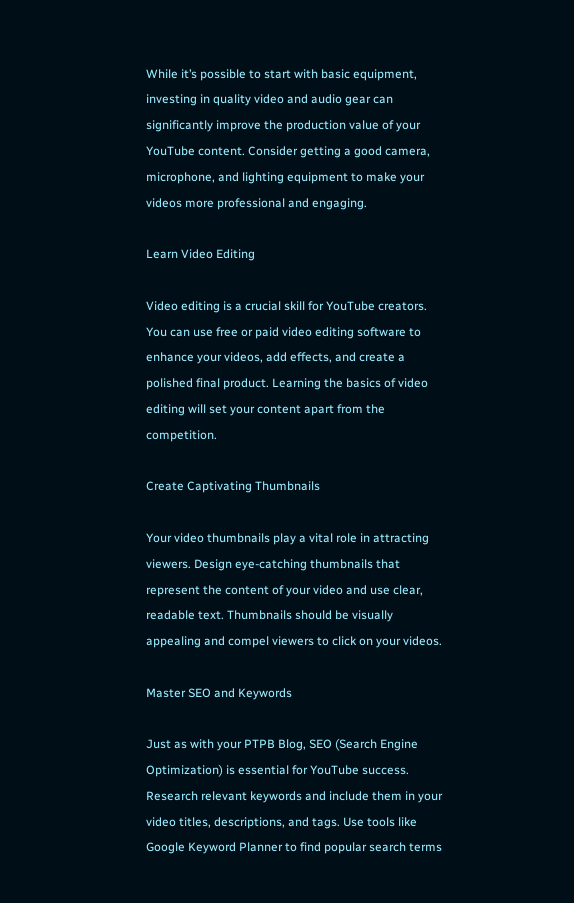While it’s possible to start with basic equipment, investing in quality video and audio gear can significantly improve the production value of your YouTube content. Consider getting a good camera, microphone, and lighting equipment to make your videos more professional and engaging.

Learn Video Editing

Video editing is a crucial skill for YouTube creators. You can use free or paid video editing software to enhance your videos, add effects, and create a polished final product. Learning the basics of video editing will set your content apart from the competition.

Create Captivating Thumbnails

Your video thumbnails play a vital role in attracting viewers. Design eye-catching thumbnails that represent the content of your video and use clear, readable text. Thumbnails should be visually appealing and compel viewers to click on your videos.

Master SEO and Keywords

Just as with your PTPB Blog, SEO (Search Engine Optimization) is essential for YouTube success. Research relevant keywords and include them in your video titles, descriptions, and tags. Use tools like Google Keyword Planner to find popular search terms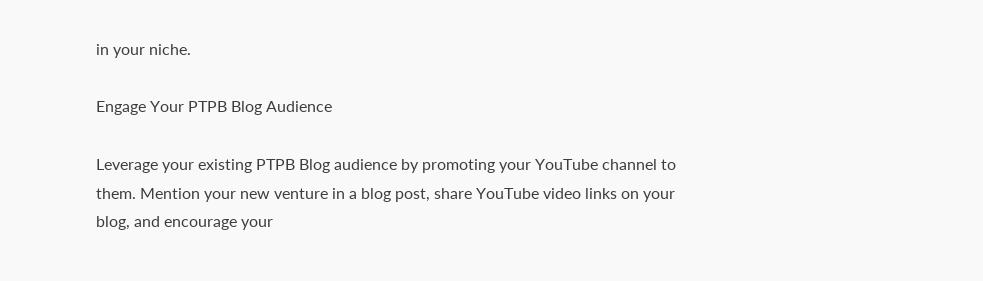in your niche.

Engage Your PTPB Blog Audience

Leverage your existing PTPB Blog audience by promoting your YouTube channel to them. Mention your new venture in a blog post, share YouTube video links on your blog, and encourage your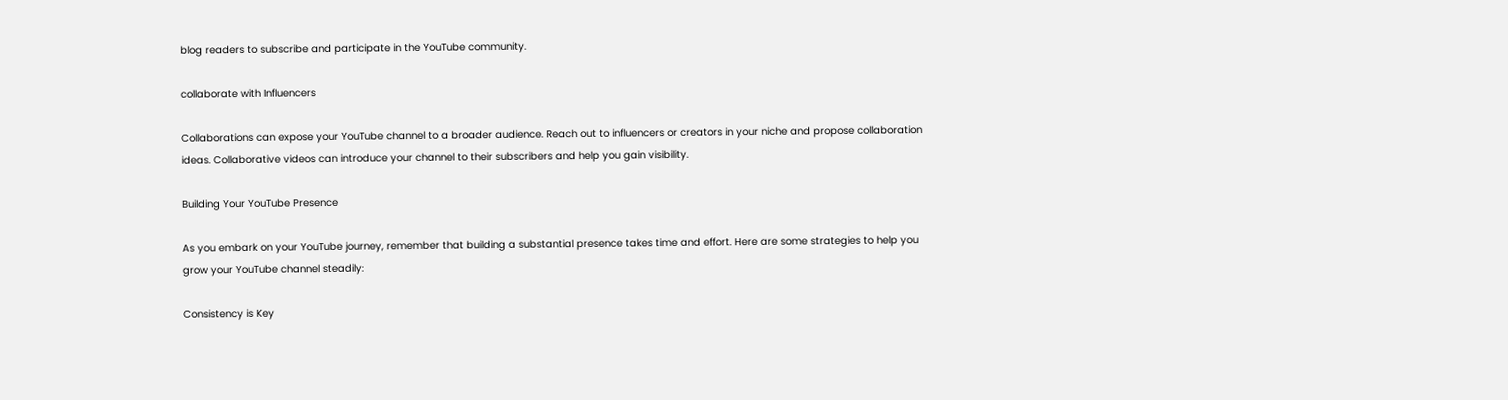blog readers to subscribe and participate in the YouTube community.

collaborate with Influencers

Collaborations can expose your YouTube channel to a broader audience. Reach out to influencers or creators in your niche and propose collaboration ideas. Collaborative videos can introduce your channel to their subscribers and help you gain visibility.

Building Your YouTube Presence

As you embark on your YouTube journey, remember that building a substantial presence takes time and effort. Here are some strategies to help you grow your YouTube channel steadily:

Consistency is Key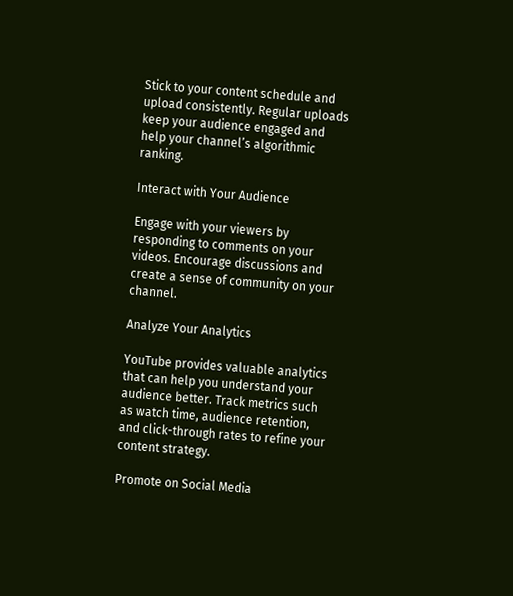Stick to your content schedule and upload consistently. Regular uploads keep your audience engaged and help your channel’s algorithmic ranking.

Interact with Your Audience

Engage with your viewers by responding to comments on your videos. Encourage discussions and create a sense of community on your channel.

Analyze Your Analytics

YouTube provides valuable analytics that can help you understand your audience better. Track metrics such as watch time, audience retention, and click-through rates to refine your content strategy.

Promote on Social Media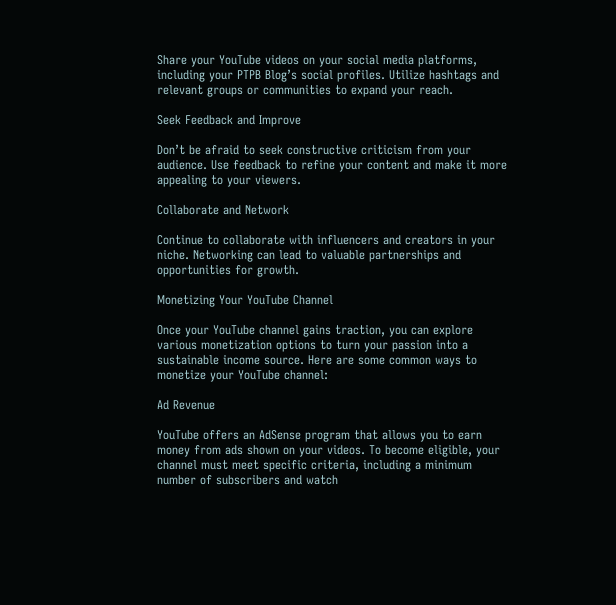Share your YouTube videos on your social media platforms, including your PTPB Blog’s social profiles. Utilize hashtags and relevant groups or communities to expand your reach.

Seek Feedback and Improve

Don’t be afraid to seek constructive criticism from your audience. Use feedback to refine your content and make it more appealing to your viewers.

Collaborate and Network

Continue to collaborate with influencers and creators in your niche. Networking can lead to valuable partnerships and opportunities for growth.

Monetizing Your YouTube Channel

Once your YouTube channel gains traction, you can explore various monetization options to turn your passion into a sustainable income source. Here are some common ways to monetize your YouTube channel:

Ad Revenue

YouTube offers an AdSense program that allows you to earn money from ads shown on your videos. To become eligible, your channel must meet specific criteria, including a minimum number of subscribers and watch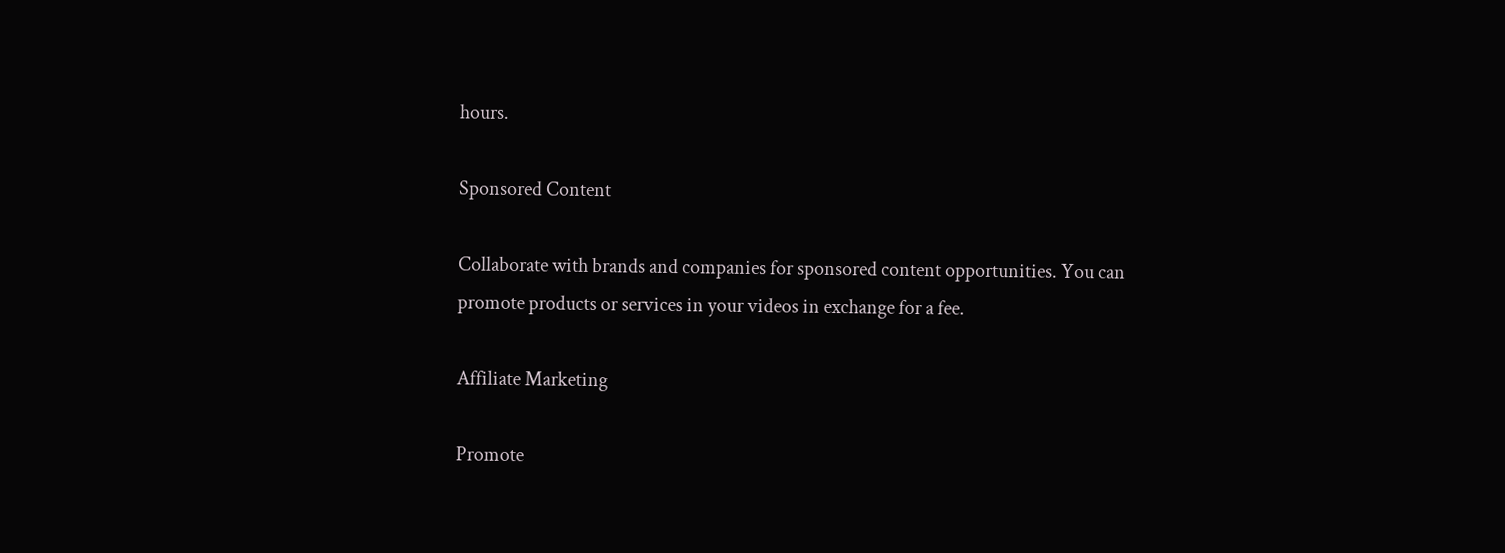hours.

Sponsored Content

Collaborate with brands and companies for sponsored content opportunities. You can promote products or services in your videos in exchange for a fee.

Affiliate Marketing

Promote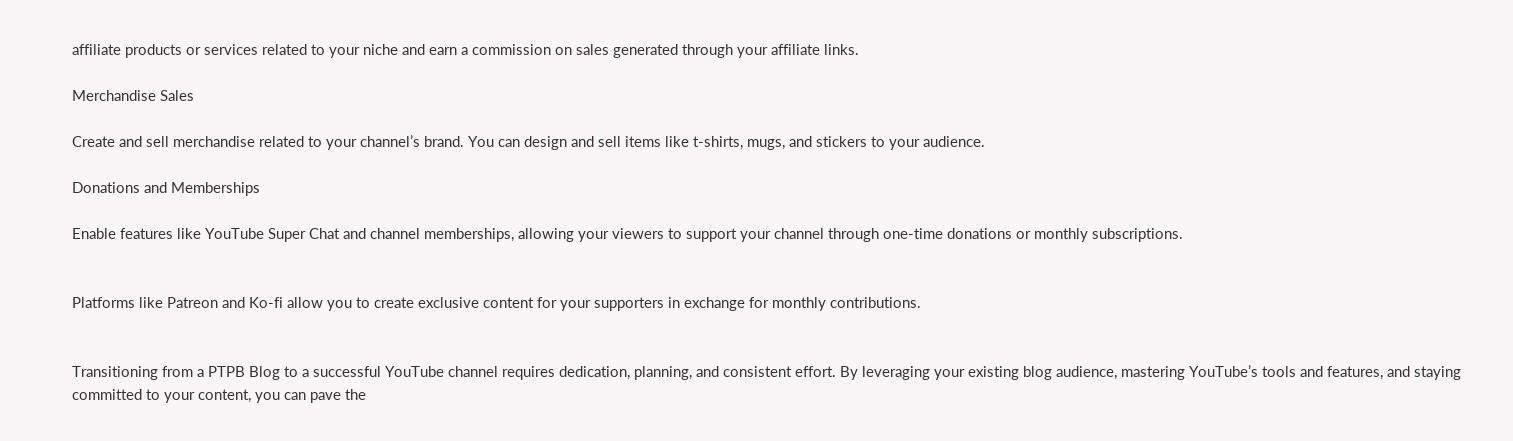affiliate products or services related to your niche and earn a commission on sales generated through your affiliate links.

Merchandise Sales

Create and sell merchandise related to your channel’s brand. You can design and sell items like t-shirts, mugs, and stickers to your audience.

Donations and Memberships

Enable features like YouTube Super Chat and channel memberships, allowing your viewers to support your channel through one-time donations or monthly subscriptions.


Platforms like Patreon and Ko-fi allow you to create exclusive content for your supporters in exchange for monthly contributions.


Transitioning from a PTPB Blog to a successful YouTube channel requires dedication, planning, and consistent effort. By leveraging your existing blog audience, mastering YouTube’s tools and features, and staying committed to your content, you can pave the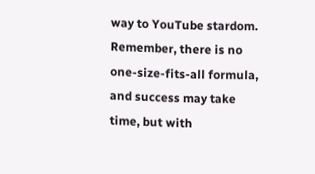way to YouTube stardom. Remember, there is no one-size-fits-all formula, and success may take time, but with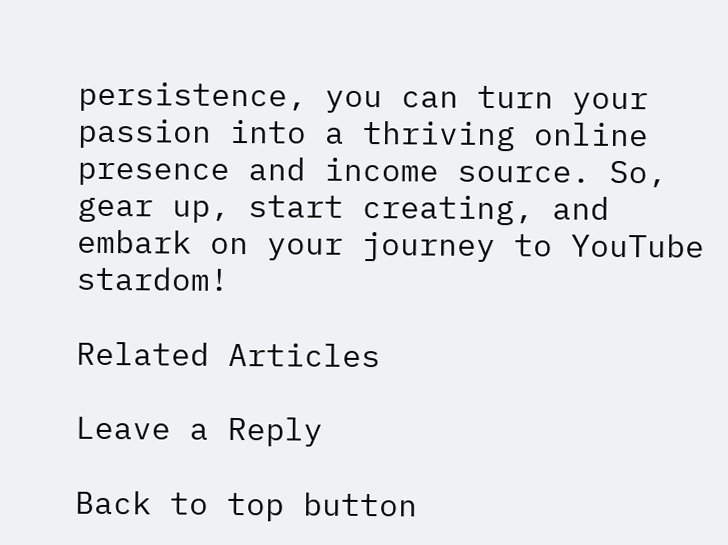persistence, you can turn your passion into a thriving online presence and income source. So, gear up, start creating, and embark on your journey to YouTube stardom!

Related Articles

Leave a Reply

Back to top button